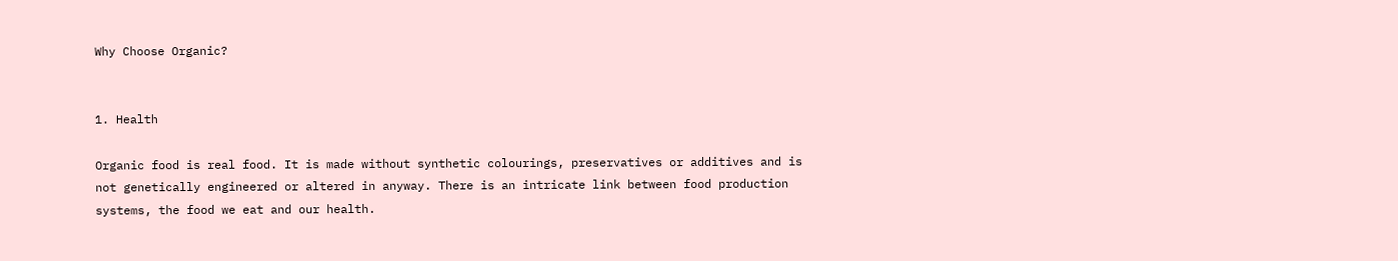Why Choose Organic?


1. Health

Organic food is real food. It is made without synthetic colourings, preservatives or additives and is not genetically engineered or altered in anyway. There is an intricate link between food production systems, the food we eat and our health.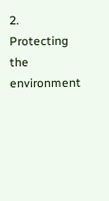2. Protecting the environment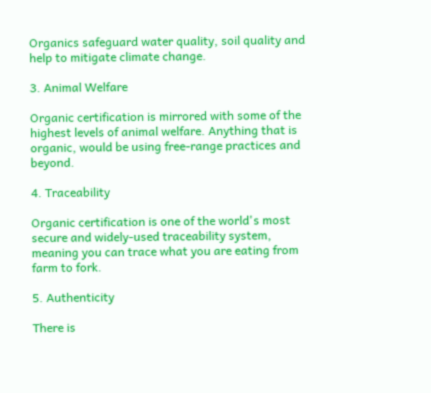Organics safeguard water quality, soil quality and help to mitigate climate change.

3. Animal Welfare

Organic certification is mirrored with some of the highest levels of animal welfare. Anything that is organic, would be using free-range practices and beyond.

4. Traceability

Organic certification is one of the world's most secure and widely-used traceability system, meaning you can trace what you are eating from farm to fork.

5. Authenticity

There is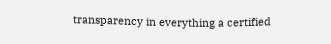transparency in everything a certified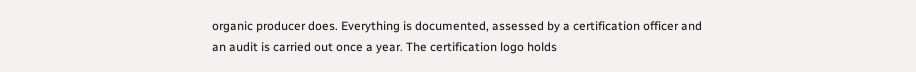organic producer does. Everything is documented, assessed by a certification officer and an audit is carried out once a year. The certification logo holds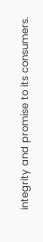integrity and promise to its consumers.